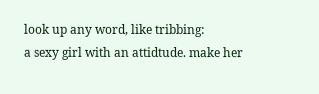look up any word, like tribbing:
a sexy girl with an attidtude. make her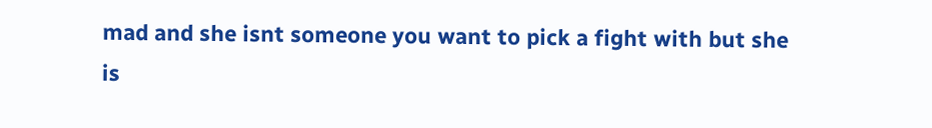mad and she isnt someone you want to pick a fight with but she is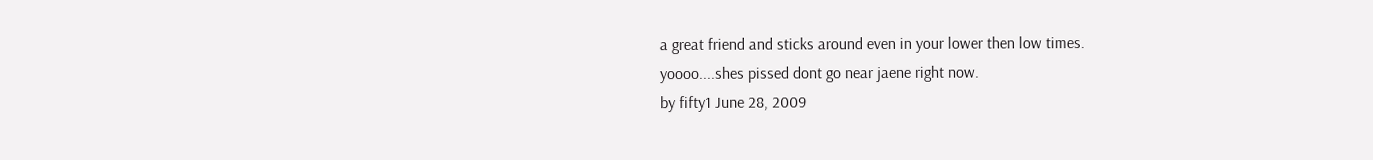a great friend and sticks around even in your lower then low times.
yoooo....shes pissed dont go near jaene right now.
by fifty1 June 28, 2009